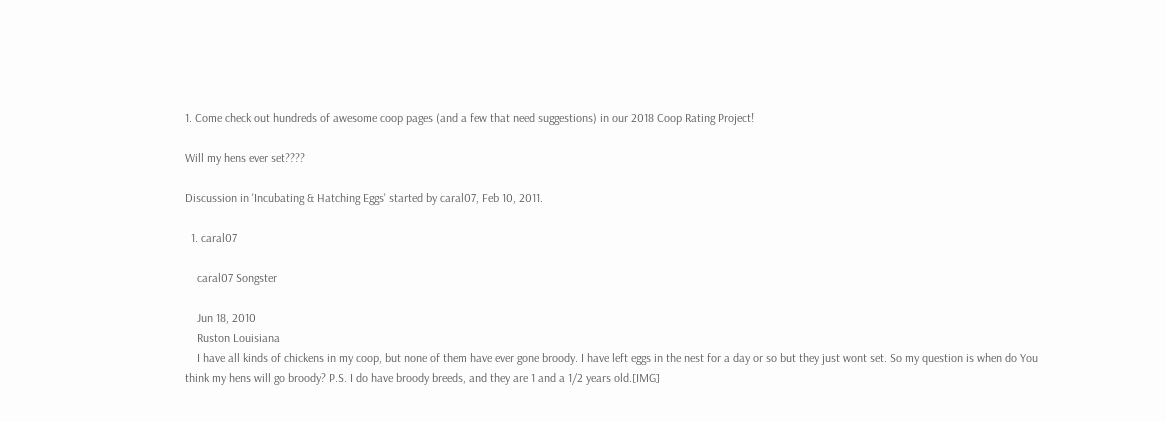1. Come check out hundreds of awesome coop pages (and a few that need suggestions) in our 2018 Coop Rating Project!

Will my hens ever set????

Discussion in 'Incubating & Hatching Eggs' started by caral07, Feb 10, 2011.

  1. caral07

    caral07 Songster

    Jun 18, 2010
    Ruston Louisiana
    I have all kinds of chickens in my coop, but none of them have ever gone broody. I have left eggs in the nest for a day or so but they just wont set. So my question is when do You think my hens will go broody? P.S. I do have broody breeds, and they are 1 and a 1/2 years old.[IMG]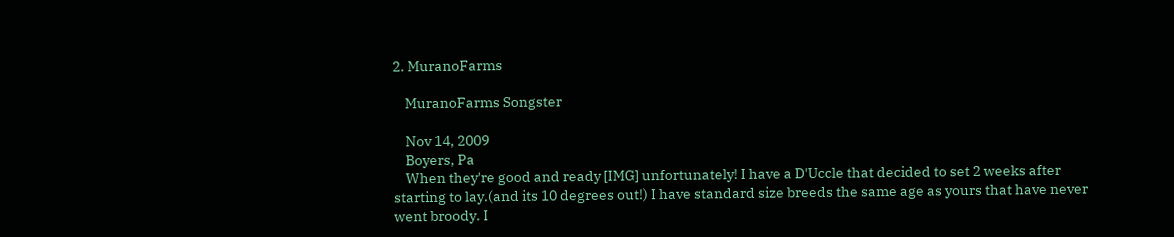2. MuranoFarms

    MuranoFarms Songster

    Nov 14, 2009
    Boyers, Pa
    When they're good and ready [IMG] unfortunately! I have a D'Uccle that decided to set 2 weeks after starting to lay.(and its 10 degrees out!) I have standard size breeds the same age as yours that have never went broody. I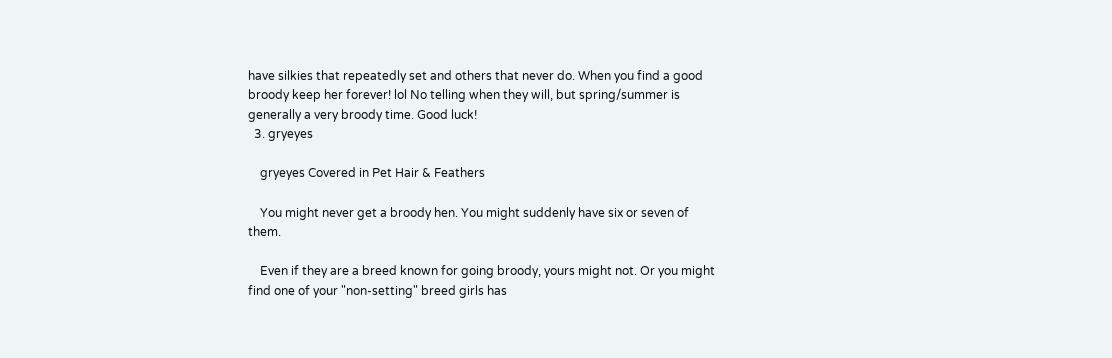have silkies that repeatedly set and others that never do. When you find a good broody keep her forever! lol No telling when they will, but spring/summer is generally a very broody time. Good luck!
  3. gryeyes

    gryeyes Covered in Pet Hair & Feathers

    You might never get a broody hen. You might suddenly have six or seven of them.

    Even if they are a breed known for going broody, yours might not. Or you might find one of your "non-setting" breed girls has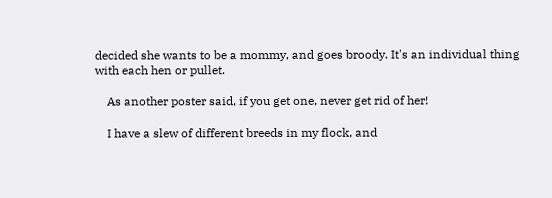decided she wants to be a mommy, and goes broody. It's an individual thing with each hen or pullet.

    As another poster said, if you get one, never get rid of her!

    I have a slew of different breeds in my flock, and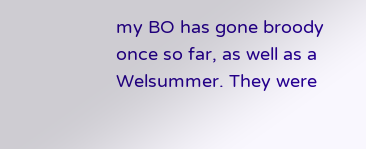my BO has gone broody once so far, as well as a Welsummer. They were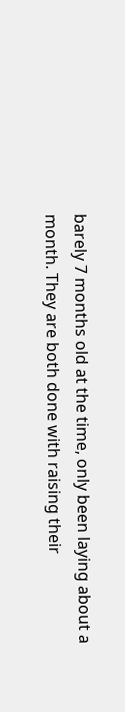barely 7 months old at the time, only been laying about a month. They are both done with raising their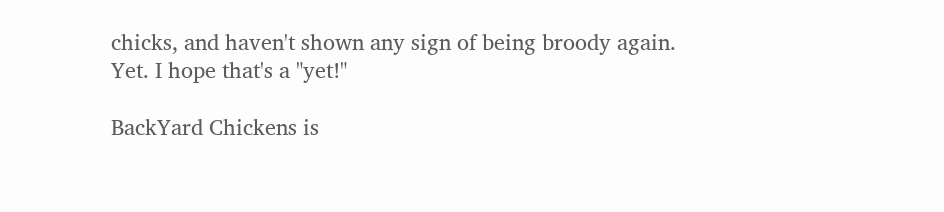chicks, and haven't shown any sign of being broody again. Yet. I hope that's a "yet!"

BackYard Chickens is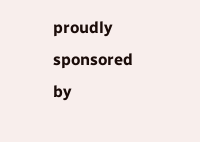proudly sponsored by